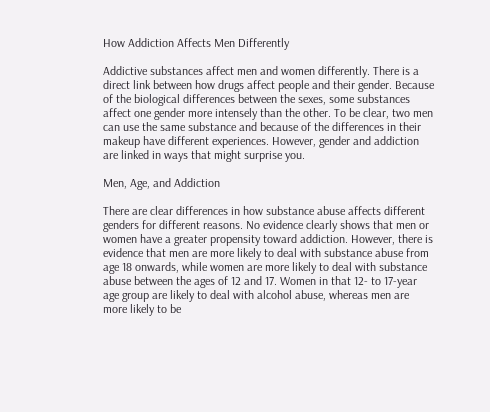How Addiction Affects Men Differently

Addictive substances affect men and women differently. There is a direct link between how drugs affect people and their gender. Because of the biological differences between the sexes, some substances affect one gender more intensely than the other. To be clear, two men can use the same substance and because of the differences in their makeup have different experiences. However, gender and addiction are linked in ways that might surprise you.

Men, Age, and Addiction

There are clear differences in how substance abuse affects different genders for different reasons. No evidence clearly shows that men or women have a greater propensity toward addiction. However, there is evidence that men are more likely to deal with substance abuse from age 18 onwards, while women are more likely to deal with substance abuse between the ages of 12 and 17. Women in that 12- to 17-year age group are likely to deal with alcohol abuse, whereas men are more likely to be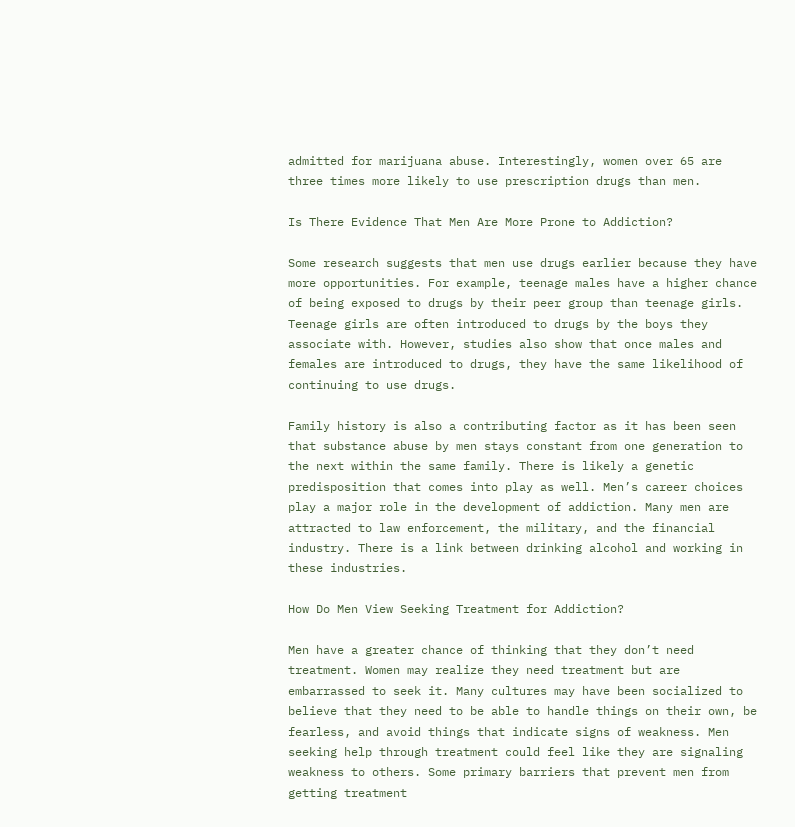admitted for marijuana abuse. Interestingly, women over 65 are three times more likely to use prescription drugs than men.

Is There Evidence That Men Are More Prone to Addiction?

Some research suggests that men use drugs earlier because they have more opportunities. For example, teenage males have a higher chance of being exposed to drugs by their peer group than teenage girls. Teenage girls are often introduced to drugs by the boys they associate with. However, studies also show that once males and females are introduced to drugs, they have the same likelihood of continuing to use drugs.

Family history is also a contributing factor as it has been seen that substance abuse by men stays constant from one generation to the next within the same family. There is likely a genetic predisposition that comes into play as well. Men’s career choices play a major role in the development of addiction. Many men are attracted to law enforcement, the military, and the financial industry. There is a link between drinking alcohol and working in these industries.

How Do Men View Seeking Treatment for Addiction?

Men have a greater chance of thinking that they don’t need treatment. Women may realize they need treatment but are embarrassed to seek it. Many cultures may have been socialized to believe that they need to be able to handle things on their own, be fearless, and avoid things that indicate signs of weakness. Men seeking help through treatment could feel like they are signaling weakness to others. Some primary barriers that prevent men from getting treatment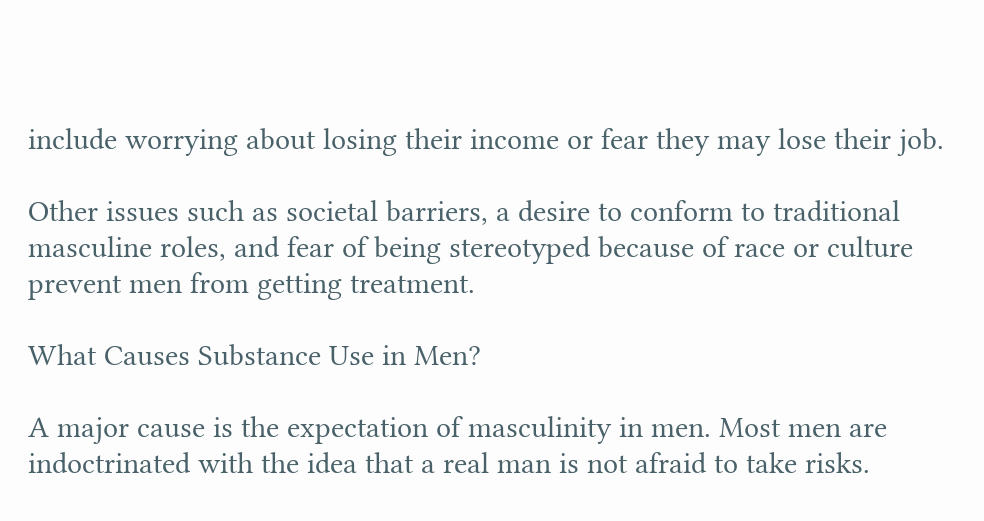include worrying about losing their income or fear they may lose their job.

Other issues such as societal barriers, a desire to conform to traditional masculine roles, and fear of being stereotyped because of race or culture prevent men from getting treatment.

What Causes Substance Use in Men?

A major cause is the expectation of masculinity in men. Most men are indoctrinated with the idea that a real man is not afraid to take risks.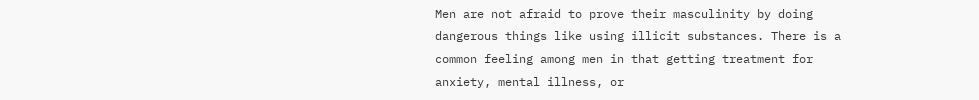Men are not afraid to prove their masculinity by doing dangerous things like using illicit substances. There is a common feeling among men in that getting treatment for anxiety, mental illness, or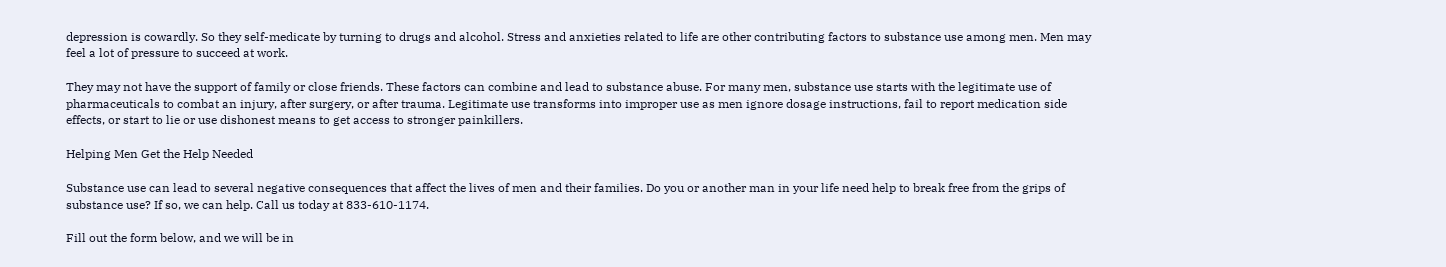depression is cowardly. So they self-medicate by turning to drugs and alcohol. Stress and anxieties related to life are other contributing factors to substance use among men. Men may feel a lot of pressure to succeed at work.

They may not have the support of family or close friends. These factors can combine and lead to substance abuse. For many men, substance use starts with the legitimate use of pharmaceuticals to combat an injury, after surgery, or after trauma. Legitimate use transforms into improper use as men ignore dosage instructions, fail to report medication side effects, or start to lie or use dishonest means to get access to stronger painkillers.

Helping Men Get the Help Needed

Substance use can lead to several negative consequences that affect the lives of men and their families. Do you or another man in your life need help to break free from the grips of substance use? If so, we can help. Call us today at 833-610-1174.

Fill out the form below, and we will be in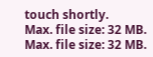touch shortly.
Max. file size: 32 MB.
Max. file size: 32 MB.